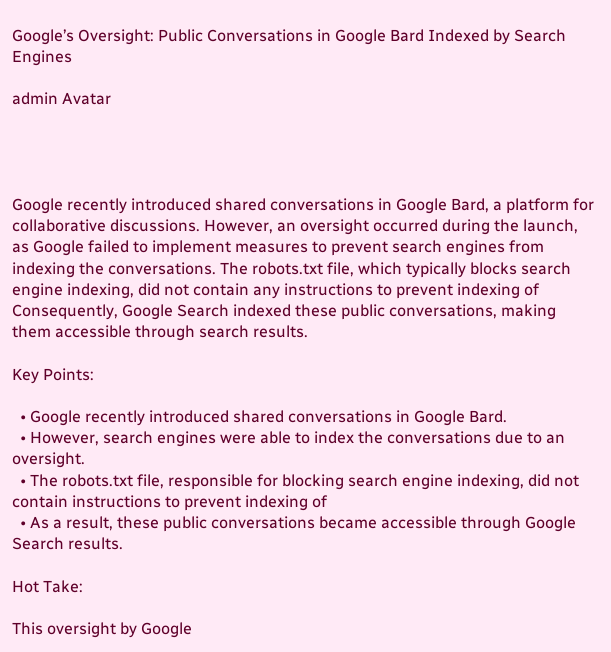Google’s Oversight: Public Conversations in Google Bard Indexed by Search Engines

admin Avatar




Google recently introduced shared conversations in Google Bard, a platform for collaborative discussions. However, an oversight occurred during the launch, as Google failed to implement measures to prevent search engines from indexing the conversations. The robots.txt file, which typically blocks search engine indexing, did not contain any instructions to prevent indexing of Consequently, Google Search indexed these public conversations, making them accessible through search results.

Key Points:

  • Google recently introduced shared conversations in Google Bard.
  • However, search engines were able to index the conversations due to an oversight.
  • The robots.txt file, responsible for blocking search engine indexing, did not contain instructions to prevent indexing of
  • As a result, these public conversations became accessible through Google Search results.

Hot Take:

This oversight by Google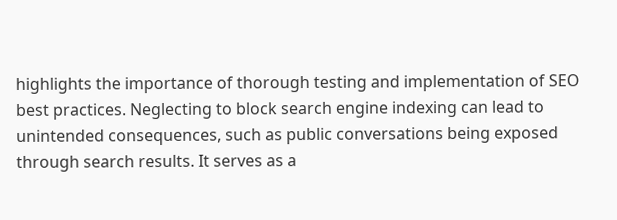highlights the importance of thorough testing and implementation of SEO best practices. Neglecting to block search engine indexing can lead to unintended consequences, such as public conversations being exposed through search results. It serves as a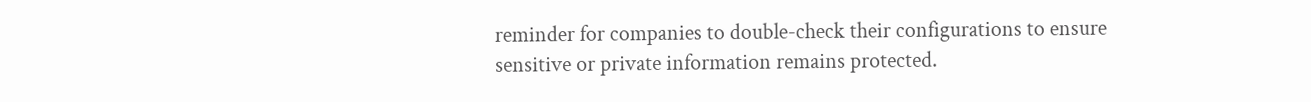reminder for companies to double-check their configurations to ensure sensitive or private information remains protected.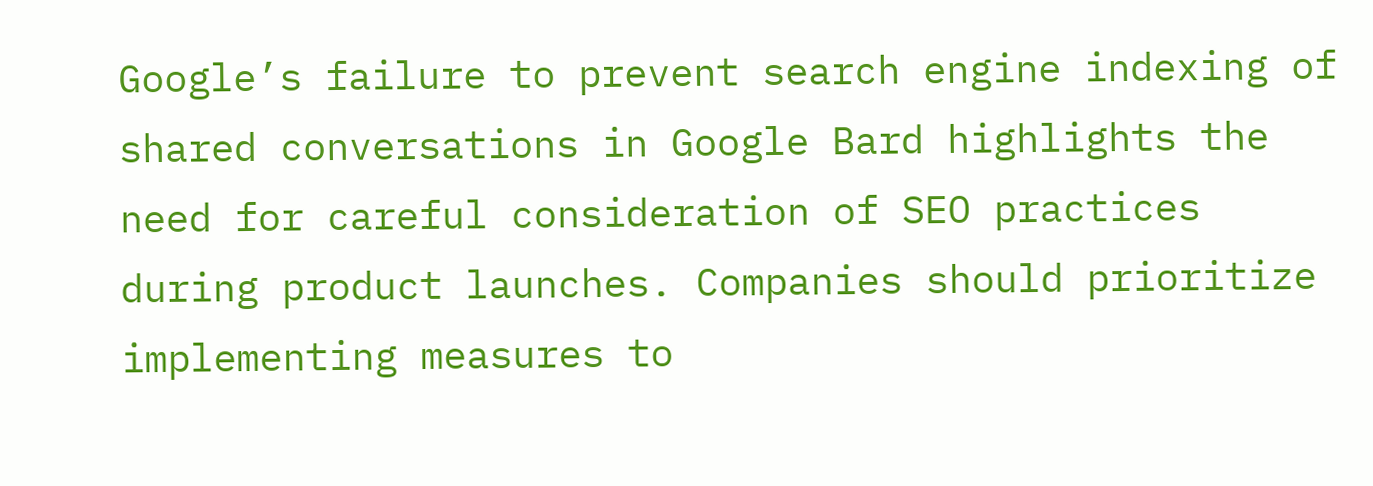Google’s failure to prevent search engine indexing of shared conversations in Google Bard highlights the need for careful consideration of SEO practices during product launches. Companies should prioritize implementing measures to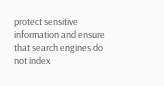protect sensitive information and ensure that search engines do not index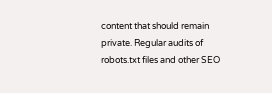content that should remain private. Regular audits of robots.txt files and other SEO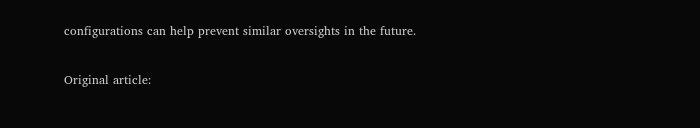configurations can help prevent similar oversights in the future.

Original article: